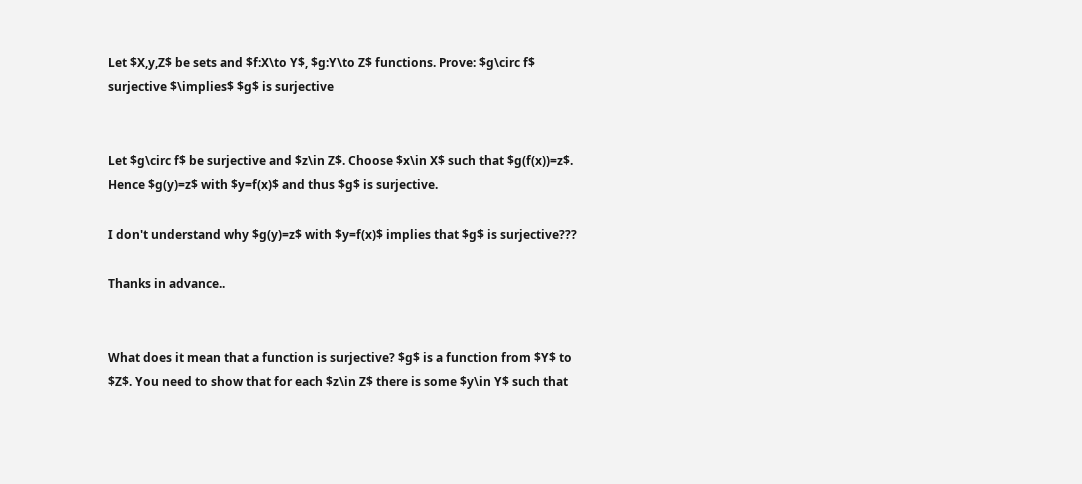Let $X,y,Z$ be sets and $f:X\to Y$, $g:Y\to Z$ functions. Prove: $g\circ f$ surjective $\implies$ $g$ is surjective


Let $g\circ f$ be surjective and $z\in Z$. Choose $x\in X$ such that $g(f(x))=z$. Hence $g(y)=z$ with $y=f(x)$ and thus $g$ is surjective.

I don't understand why $g(y)=z$ with $y=f(x)$ implies that $g$ is surjective???

Thanks in advance..


What does it mean that a function is surjective? $g$ is a function from $Y$ to $Z$. You need to show that for each $z\in Z$ there is some $y\in Y$ such that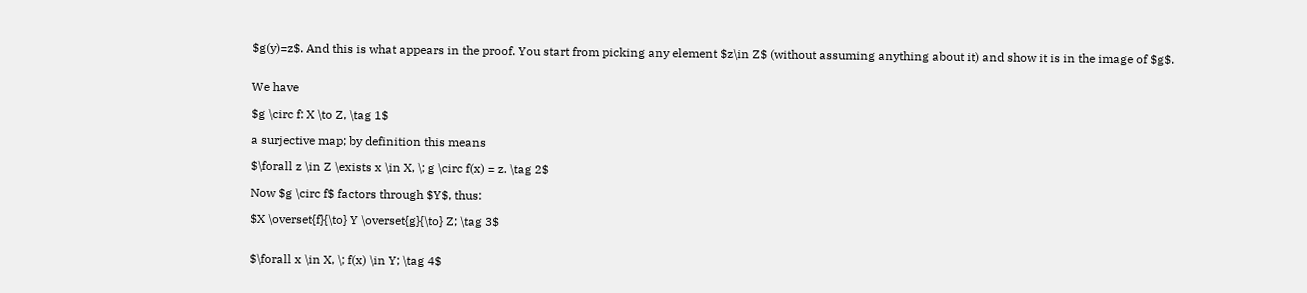$g(y)=z$. And this is what appears in the proof. You start from picking any element $z\in Z$ (without assuming anything about it) and show it is in the image of $g$.


We have

$g \circ f: X \to Z, \tag 1$

a surjective map; by definition this means

$\forall z \in Z \exists x \in X, \; g \circ f(x) = z. \tag 2$

Now $g \circ f$ factors through $Y$, thus:

$X \overset{f}{\to} Y \overset{g}{\to} Z; \tag 3$


$\forall x \in X, \; f(x) \in Y; \tag 4$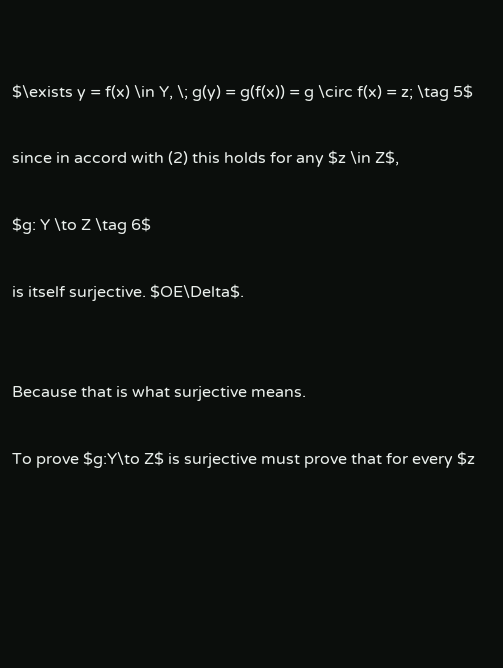$\exists y = f(x) \in Y, \; g(y) = g(f(x)) = g \circ f(x) = z; \tag 5$

since in accord with (2) this holds for any $z \in Z$,

$g: Y \to Z \tag 6$

is itself surjective. $OE\Delta$.


Because that is what surjective means.

To prove $g:Y\to Z$ is surjective must prove that for every $z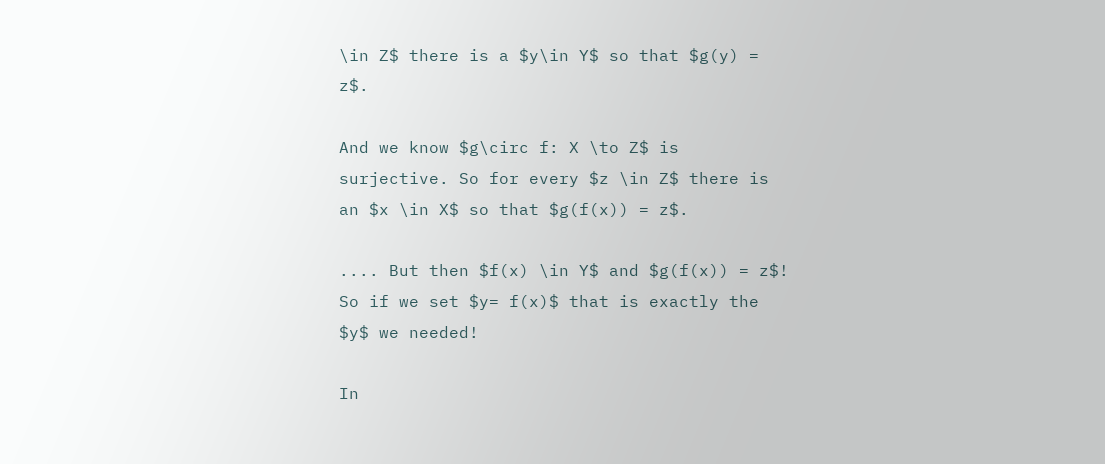\in Z$ there is a $y\in Y$ so that $g(y) = z$.

And we know $g\circ f: X \to Z$ is surjective. So for every $z \in Z$ there is an $x \in X$ so that $g(f(x)) = z$.

.... But then $f(x) \in Y$ and $g(f(x)) = z$! So if we set $y= f(x)$ that is exactly the $y$ we needed!

In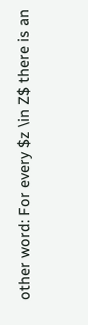other word: For every $z \in Z$ there is an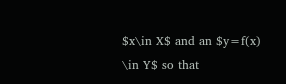$x\in X$ and an $y=f(x) \in Y$ so that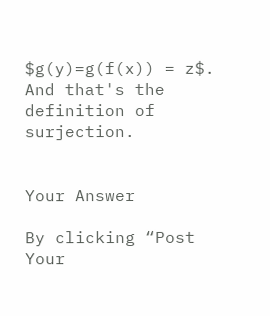$g(y)=g(f(x)) = z$. And that's the definition of surjection.


Your Answer

By clicking “Post Your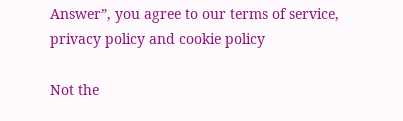Answer”, you agree to our terms of service, privacy policy and cookie policy

Not the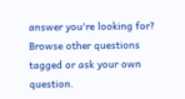answer you're looking for? Browse other questions tagged or ask your own question.